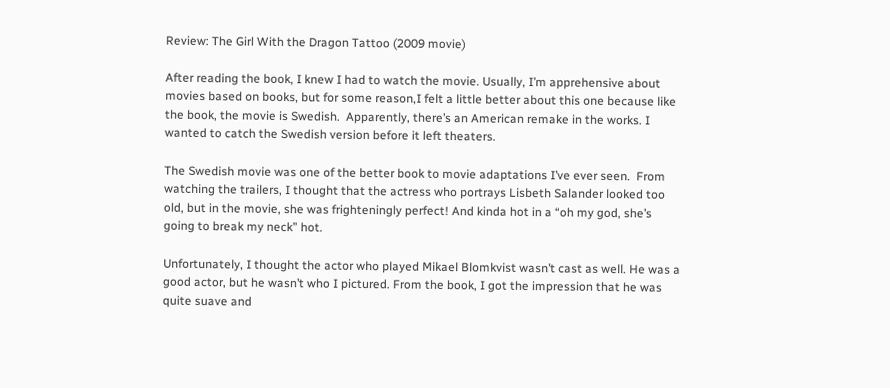Review: The Girl With the Dragon Tattoo (2009 movie)

After reading the book, I knew I had to watch the movie. Usually, I’m apprehensive about movies based on books, but for some reason,I felt a little better about this one because like the book, the movie is Swedish.  Apparently, there’s an American remake in the works. I wanted to catch the Swedish version before it left theaters.

The Swedish movie was one of the better book to movie adaptations I’ve ever seen.  From watching the trailers, I thought that the actress who portrays Lisbeth Salander looked too old, but in the movie, she was frighteningly perfect! And kinda hot in a “oh my god, she’s going to break my neck” hot.

Unfortunately, I thought the actor who played Mikael Blomkvist wasn’t cast as well. He was a good actor, but he wasn’t who I pictured. From the book, I got the impression that he was quite suave and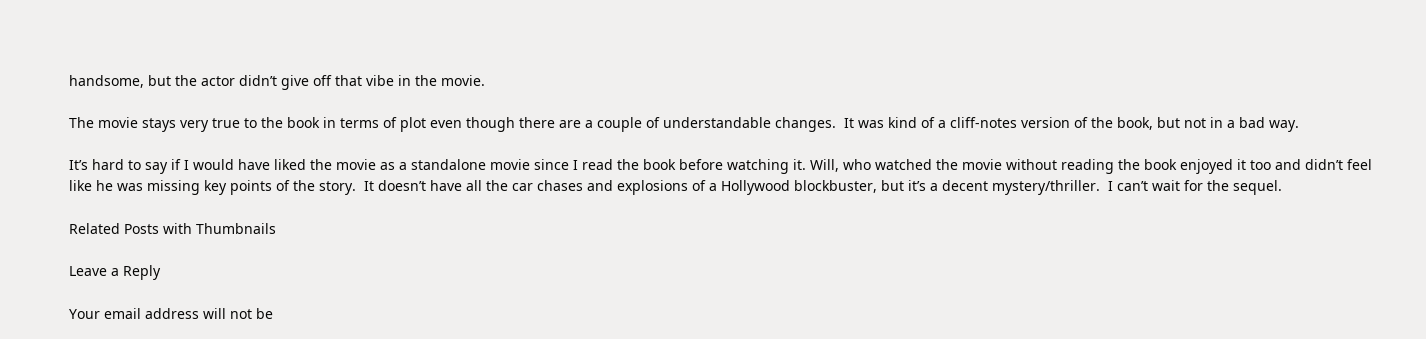handsome, but the actor didn’t give off that vibe in the movie.

The movie stays very true to the book in terms of plot even though there are a couple of understandable changes.  It was kind of a cliff-notes version of the book, but not in a bad way.

It’s hard to say if I would have liked the movie as a standalone movie since I read the book before watching it. Will, who watched the movie without reading the book enjoyed it too and didn’t feel like he was missing key points of the story.  It doesn’t have all the car chases and explosions of a Hollywood blockbuster, but it’s a decent mystery/thriller.  I can’t wait for the sequel.

Related Posts with Thumbnails

Leave a Reply

Your email address will not be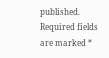published. Required fields are marked *